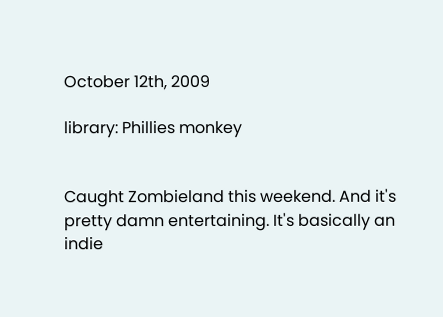October 12th, 2009

library: Phillies monkey


Caught Zombieland this weekend. And it's pretty damn entertaining. It's basically an indie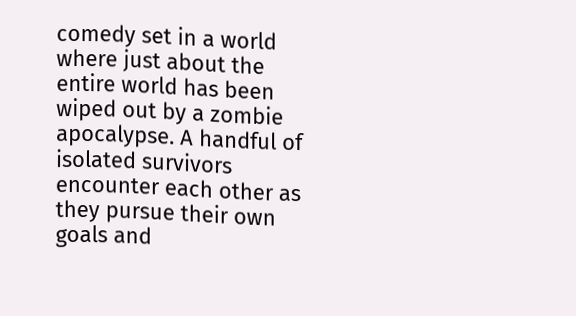comedy set in a world where just about the entire world has been wiped out by a zombie apocalypse. A handful of isolated survivors encounter each other as they pursue their own goals and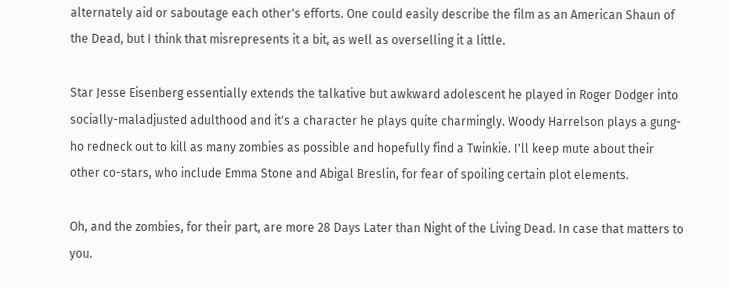alternately aid or saboutage each other's efforts. One could easily describe the film as an American Shaun of the Dead, but I think that misrepresents it a bit, as well as overselling it a little.

Star Jesse Eisenberg essentially extends the talkative but awkward adolescent he played in Roger Dodger into socially-maladjusted adulthood and it's a character he plays quite charmingly. Woody Harrelson plays a gung-ho redneck out to kill as many zombies as possible and hopefully find a Twinkie. I'll keep mute about their other co-stars, who include Emma Stone and Abigal Breslin, for fear of spoiling certain plot elements.

Oh, and the zombies, for their part, are more 28 Days Later than Night of the Living Dead. In case that matters to you.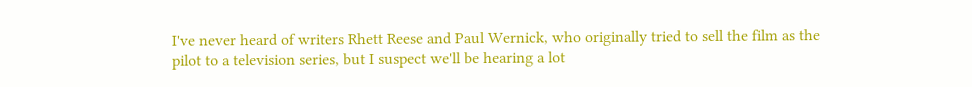I've never heard of writers Rhett Reese and Paul Wernick, who originally tried to sell the film as the pilot to a television series, but I suspect we'll be hearing a lot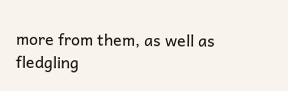more from them, as well as fledgling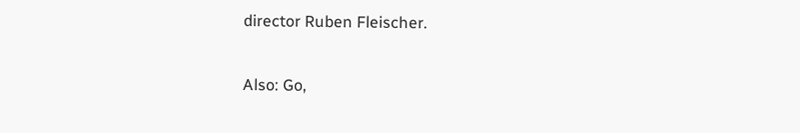director Ruben Fleischer.

Also: Go,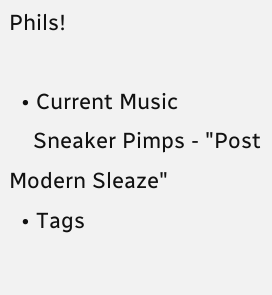Phils!

  • Current Music
    Sneaker Pimps - "Post Modern Sleaze"
  • Tags